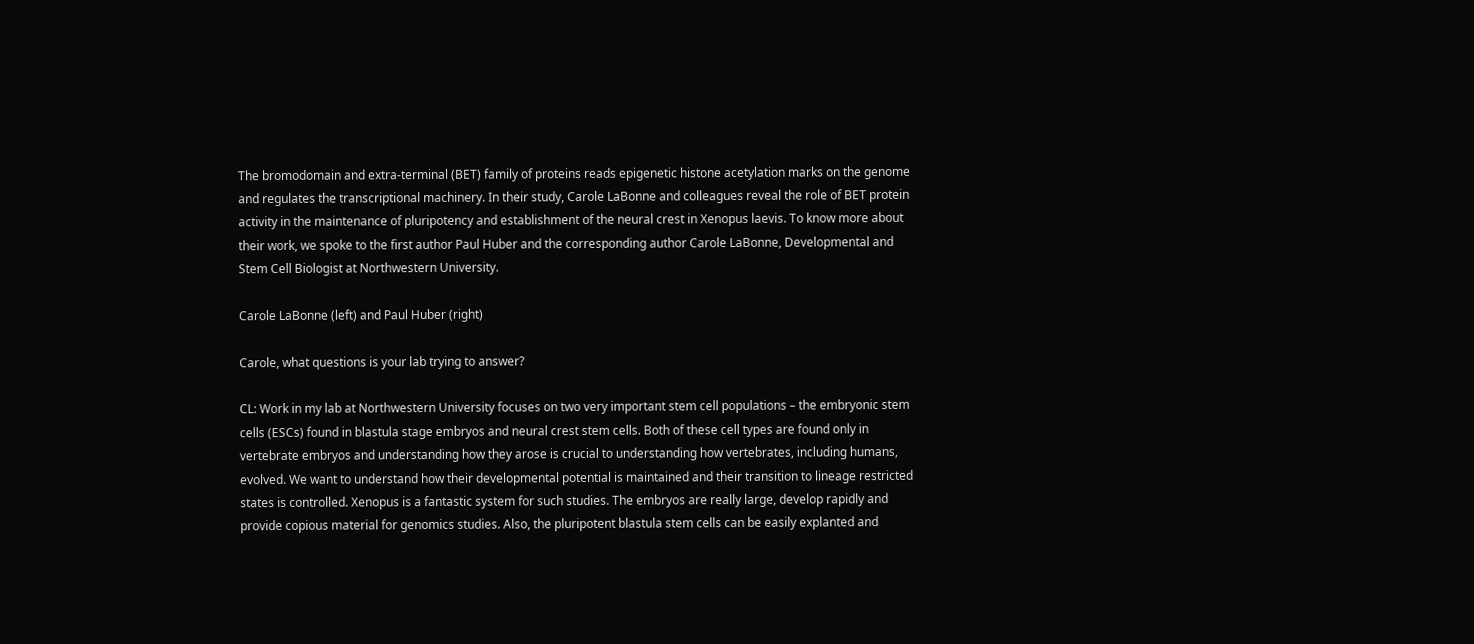The bromodomain and extra-terminal (BET) family of proteins reads epigenetic histone acetylation marks on the genome and regulates the transcriptional machinery. In their study, Carole LaBonne and colleagues reveal the role of BET protein activity in the maintenance of pluripotency and establishment of the neural crest in Xenopus laevis. To know more about their work, we spoke to the first author Paul Huber and the corresponding author Carole LaBonne, Developmental and Stem Cell Biologist at Northwestern University.

Carole LaBonne (left) and Paul Huber (right)

Carole, what questions is your lab trying to answer?

CL: Work in my lab at Northwestern University focuses on two very important stem cell populations – the embryonic stem cells (ESCs) found in blastula stage embryos and neural crest stem cells. Both of these cell types are found only in vertebrate embryos and understanding how they arose is crucial to understanding how vertebrates, including humans, evolved. We want to understand how their developmental potential is maintained and their transition to lineage restricted states is controlled. Xenopus is a fantastic system for such studies. The embryos are really large, develop rapidly and provide copious material for genomics studies. Also, the pluripotent blastula stem cells can be easily explanted and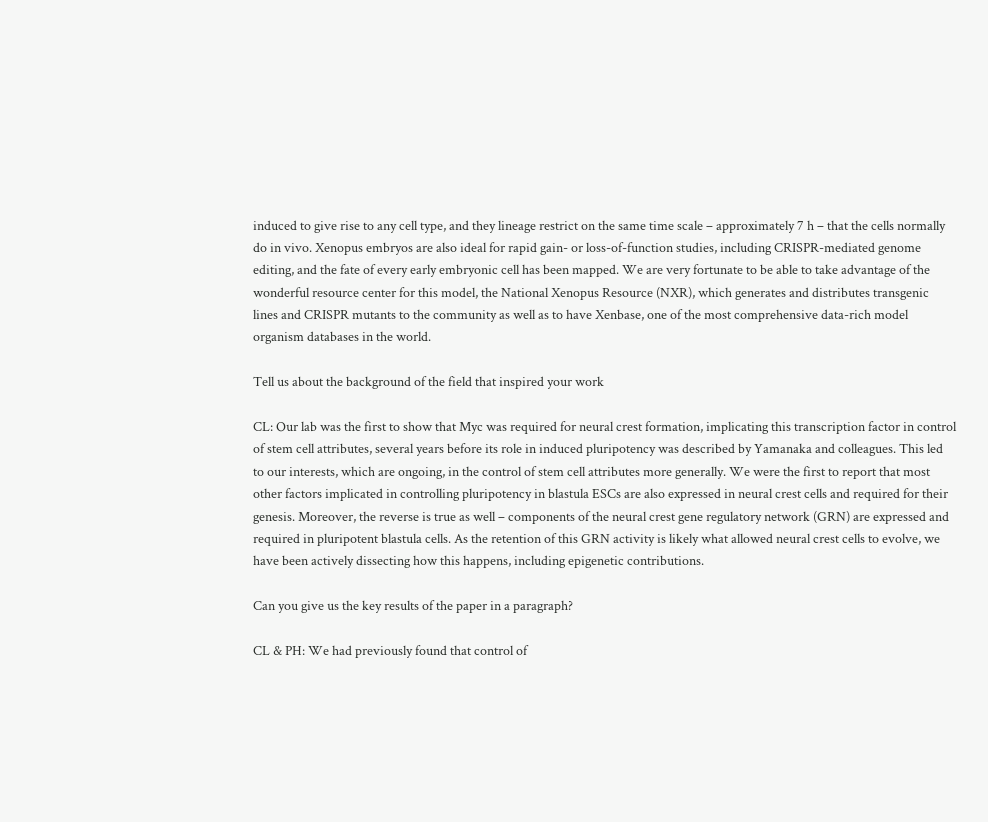induced to give rise to any cell type, and they lineage restrict on the same time scale – approximately 7 h – that the cells normally do in vivo. Xenopus embryos are also ideal for rapid gain- or loss-of-function studies, including CRISPR-mediated genome editing, and the fate of every early embryonic cell has been mapped. We are very fortunate to be able to take advantage of the wonderful resource center for this model, the National Xenopus Resource (NXR), which generates and distributes transgenic lines and CRISPR mutants to the community as well as to have Xenbase, one of the most comprehensive data-rich model organism databases in the world.

Tell us about the background of the field that inspired your work

CL: Our lab was the first to show that Myc was required for neural crest formation, implicating this transcription factor in control of stem cell attributes, several years before its role in induced pluripotency was described by Yamanaka and colleagues. This led to our interests, which are ongoing, in the control of stem cell attributes more generally. We were the first to report that most other factors implicated in controlling pluripotency in blastula ESCs are also expressed in neural crest cells and required for their genesis. Moreover, the reverse is true as well – components of the neural crest gene regulatory network (GRN) are expressed and required in pluripotent blastula cells. As the retention of this GRN activity is likely what allowed neural crest cells to evolve, we have been actively dissecting how this happens, including epigenetic contributions.

Can you give us the key results of the paper in a paragraph?

CL & PH: We had previously found that control of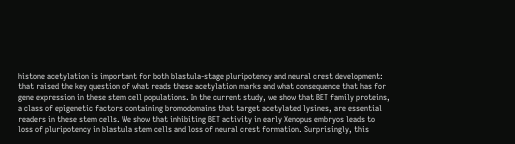histone acetylation is important for both blastula-stage pluripotency and neural crest development: that raised the key question of what reads these acetylation marks and what consequence that has for gene expression in these stem cell populations. In the current study, we show that BET family proteins, a class of epigenetic factors containing bromodomains that target acetylated lysines, are essential readers in these stem cells. We show that inhibiting BET activity in early Xenopus embryos leads to loss of pluripotency in blastula stem cells and loss of neural crest formation. Surprisingly, this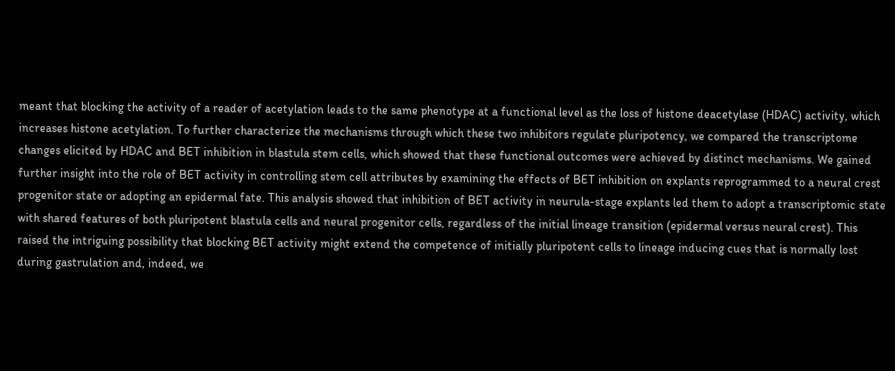meant that blocking the activity of a reader of acetylation leads to the same phenotype at a functional level as the loss of histone deacetylase (HDAC) activity, which increases histone acetylation. To further characterize the mechanisms through which these two inhibitors regulate pluripotency, we compared the transcriptome changes elicited by HDAC and BET inhibition in blastula stem cells, which showed that these functional outcomes were achieved by distinct mechanisms. We gained further insight into the role of BET activity in controlling stem cell attributes by examining the effects of BET inhibition on explants reprogrammed to a neural crest progenitor state or adopting an epidermal fate. This analysis showed that inhibition of BET activity in neurula-stage explants led them to adopt a transcriptomic state with shared features of both pluripotent blastula cells and neural progenitor cells, regardless of the initial lineage transition (epidermal versus neural crest). This raised the intriguing possibility that blocking BET activity might extend the competence of initially pluripotent cells to lineage inducing cues that is normally lost during gastrulation and, indeed, we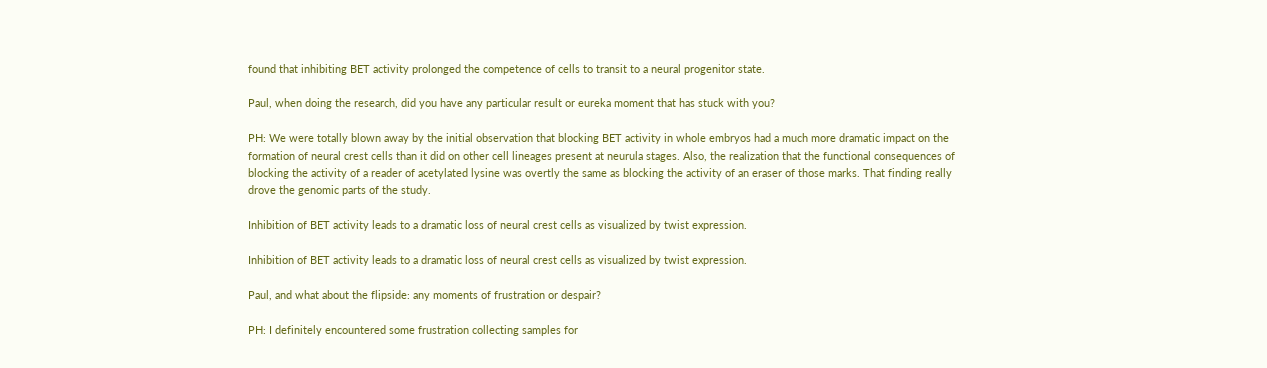found that inhibiting BET activity prolonged the competence of cells to transit to a neural progenitor state.

Paul, when doing the research, did you have any particular result or eureka moment that has stuck with you?

PH: We were totally blown away by the initial observation that blocking BET activity in whole embryos had a much more dramatic impact on the formation of neural crest cells than it did on other cell lineages present at neurula stages. Also, the realization that the functional consequences of blocking the activity of a reader of acetylated lysine was overtly the same as blocking the activity of an eraser of those marks. That finding really drove the genomic parts of the study.

Inhibition of BET activity leads to a dramatic loss of neural crest cells as visualized by twist expression.

Inhibition of BET activity leads to a dramatic loss of neural crest cells as visualized by twist expression.

Paul, and what about the flipside: any moments of frustration or despair?

PH: I definitely encountered some frustration collecting samples for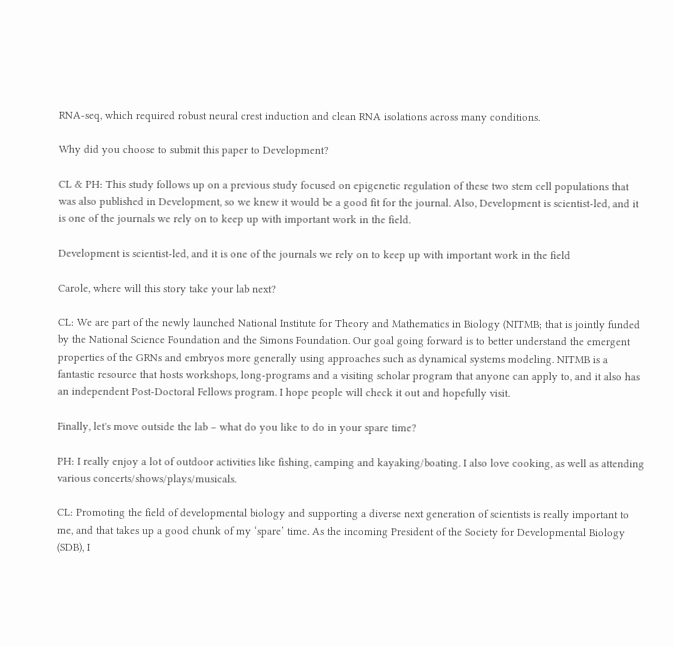RNA-seq, which required robust neural crest induction and clean RNA isolations across many conditions.

Why did you choose to submit this paper to Development?

CL & PH: This study follows up on a previous study focused on epigenetic regulation of these two stem cell populations that was also published in Development, so we knew it would be a good fit for the journal. Also, Development is scientist-led, and it is one of the journals we rely on to keep up with important work in the field.

Development is scientist-led, and it is one of the journals we rely on to keep up with important work in the field

Carole, where will this story take your lab next?

CL: We are part of the newly launched National Institute for Theory and Mathematics in Biology (NITMB; that is jointly funded by the National Science Foundation and the Simons Foundation. Our goal going forward is to better understand the emergent properties of the GRNs and embryos more generally using approaches such as dynamical systems modeling. NITMB is a fantastic resource that hosts workshops, long-programs and a visiting scholar program that anyone can apply to, and it also has an independent Post-Doctoral Fellows program. I hope people will check it out and hopefully visit.

Finally, let's move outside the lab – what do you like to do in your spare time?

PH: I really enjoy a lot of outdoor activities like fishing, camping and kayaking/boating. I also love cooking, as well as attending various concerts/shows/plays/musicals.

CL: Promoting the field of developmental biology and supporting a diverse next generation of scientists is really important to me, and that takes up a good chunk of my ‘spare’ time. As the incoming President of the Society for Developmental Biology (SDB), I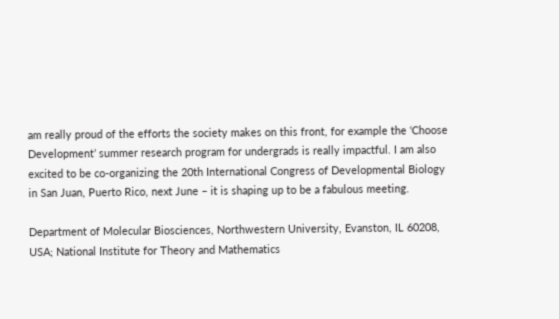am really proud of the efforts the society makes on this front, for example the ‘Choose Development’ summer research program for undergrads is really impactful. I am also excited to be co-organizing the 20th International Congress of Developmental Biology in San Juan, Puerto Rico, next June – it is shaping up to be a fabulous meeting.

Department of Molecular Biosciences, Northwestern University, Evanston, IL 60208, USA; National Institute for Theory and Mathematics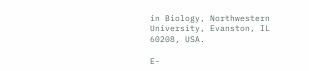in Biology, Northwestern University, Evanston, IL 60208, USA.

E-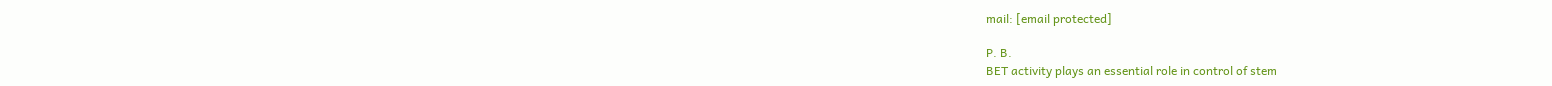mail: [email protected]

P. B.
BET activity plays an essential role in control of stem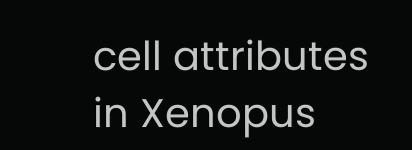cell attributes in Xenopus